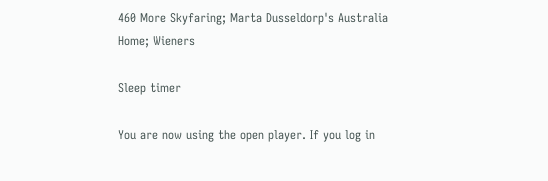460 More Skyfaring; Marta Dusseldorp's Australia Home; Wieners

Sleep timer

You are now using the open player. If you log in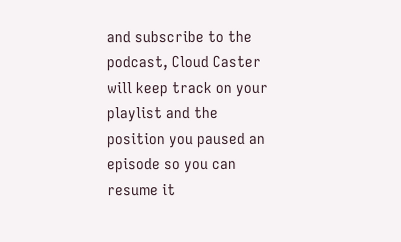and subscribe to the podcast, Cloud Caster will keep track on your playlist and the position you paused an episode so you can resume it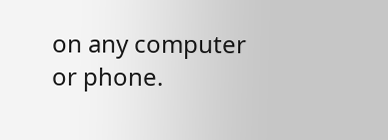on any computer or phone.